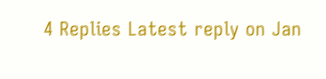4 Replies Latest reply on Jan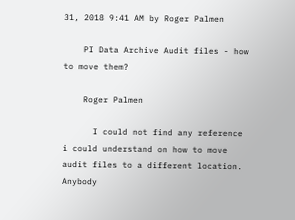31, 2018 9:41 AM by Roger Palmen

    PI Data Archive Audit files - how to move them?

    Roger Palmen

      I could not find any reference i could understand on how to move audit files to a different location. Anybody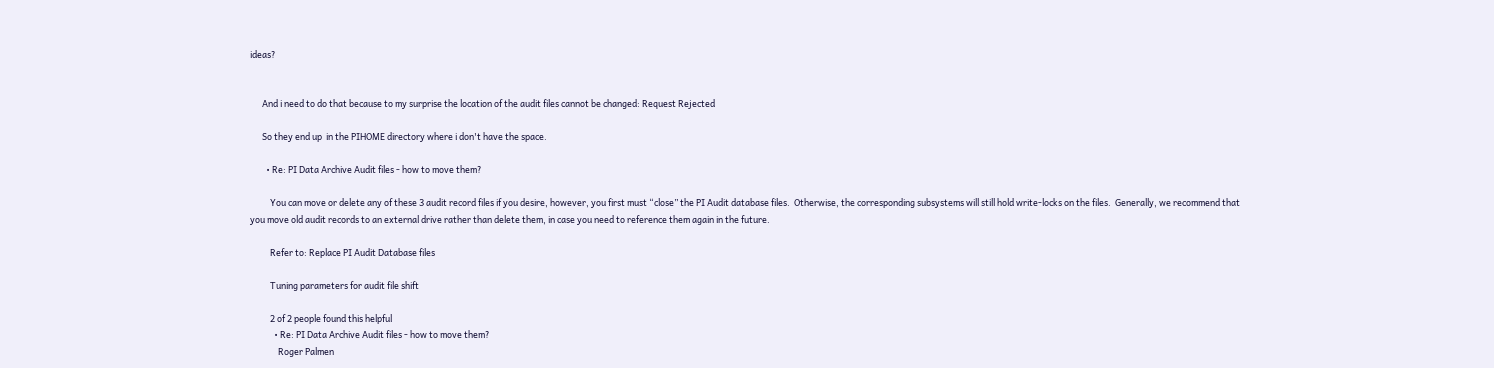ideas?


      And i need to do that because to my surprise the location of the audit files cannot be changed: Request Rejected

      So they end up  in the PIHOME directory where i don't have the space.

        • Re: PI Data Archive Audit files - how to move them?

          You can move or delete any of these 3 audit record files if you desire, however, you first must “close” the PI Audit database files.  Otherwise, the corresponding subsystems will still hold write-locks on the files.  Generally, we recommend that you move old audit records to an external drive rather than delete them, in case you need to reference them again in the future.

          Refer to: Replace PI Audit Database files

          Tuning parameters for audit file shift

          2 of 2 people found this helpful
            • Re: PI Data Archive Audit files - how to move them?
              Roger Palmen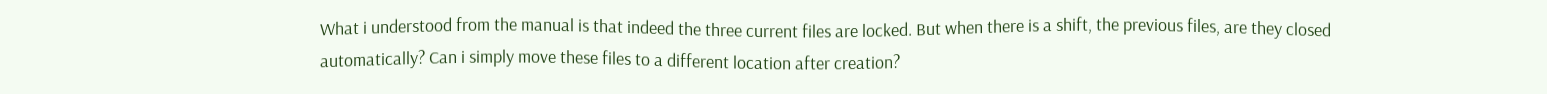What i understood from the manual is that indeed the three current files are locked. But when there is a shift, the previous files, are they closed automatically? Can i simply move these files to a different location after creation?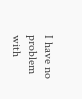I have no problem with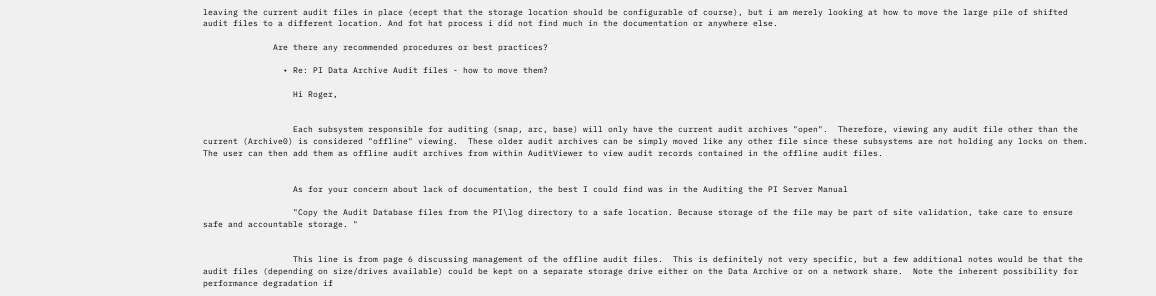leaving the current audit files in place (ecept that the storage location should be configurable of course), but i am merely looking at how to move the large pile of shifted audit files to a different location. And fot hat process i did not find much in the documentation or anywhere else.

              Are there any recommended procedures or best practices?

                • Re: PI Data Archive Audit files - how to move them?

                  Hi Roger,


                  Each subsystem responsible for auditing (snap, arc, base) will only have the current audit archives "open".  Therefore, viewing any audit file other than the current (Archive0) is considered "offline" viewing.  These older audit archives can be simply moved like any other file since these subsystems are not holding any locks on them.  The user can then add them as offline audit archives from within AuditViewer to view audit records contained in the offline audit files.


                  As for your concern about lack of documentation, the best I could find was in the Auditing the PI Server Manual

                  "Copy the Audit Database files from the PI\log directory to a safe location. Because storage of the file may be part of site validation, take care to ensure safe and accountable storage. "


                  This line is from page 6 discussing management of the offline audit files.  This is definitely not very specific, but a few additional notes would be that the audit files (depending on size/drives available) could be kept on a separate storage drive either on the Data Archive or on a network share.  Note the inherent possibility for performance degradation if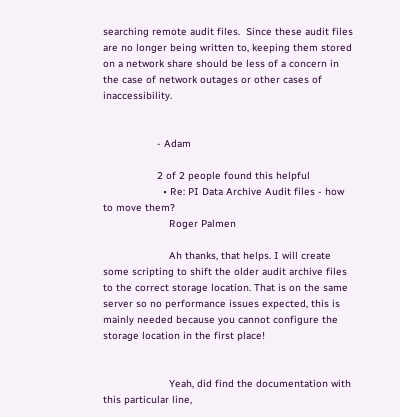searching remote audit files.  Since these audit files are no longer being written to, keeping them stored on a network share should be less of a concern in the case of network outages or other cases of inaccessibility.


                  - Adam

                  2 of 2 people found this helpful
                    • Re: PI Data Archive Audit files - how to move them?
                      Roger Palmen

                      Ah thanks, that helps. I will create some scripting to shift the older audit archive files to the correct storage location. That is on the same server so no performance issues expected, this is mainly needed because you cannot configure the storage location in the first place!


                      Yeah, did find the documentation with this particular line,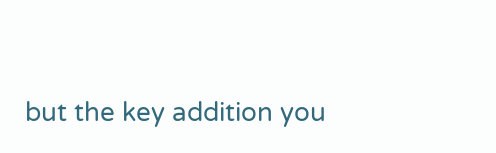but the key addition you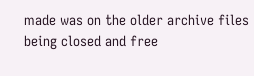made was on the older archive files being closed and free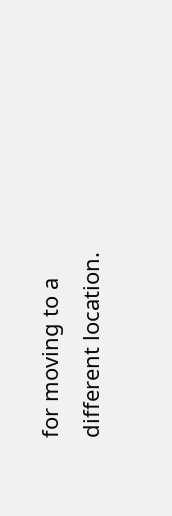for moving to a different location.